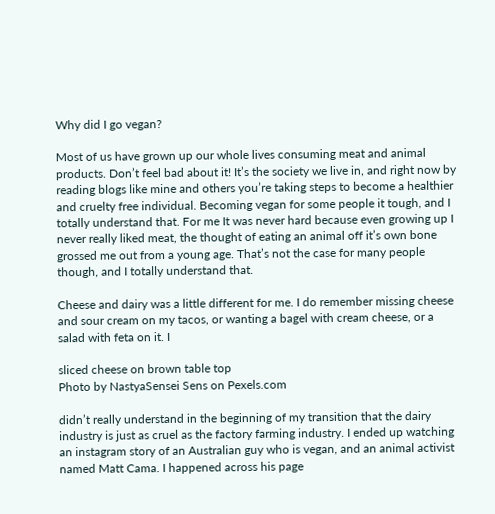Why did I go vegan?

Most of us have grown up our whole lives consuming meat and animal products. Don’t feel bad about it! It’s the society we live in, and right now by reading blogs like mine and others you’re taking steps to become a healthier and cruelty free individual. Becoming vegan for some people it tough, and I totally understand that. For me It was never hard because even growing up I never really liked meat, the thought of eating an animal off it’s own bone grossed me out from a young age. That’s not the case for many people though, and I totally understand that.

Cheese and dairy was a little different for me. I do remember missing cheese and sour cream on my tacos, or wanting a bagel with cream cheese, or a salad with feta on it. I

sliced cheese on brown table top
Photo by NastyaSensei Sens on Pexels.com

didn’t really understand in the beginning of my transition that the dairy industry is just as cruel as the factory farming industry. I ended up watching an instagram story of an Australian guy who is vegan, and an animal activist named Matt Cama. I happened across his page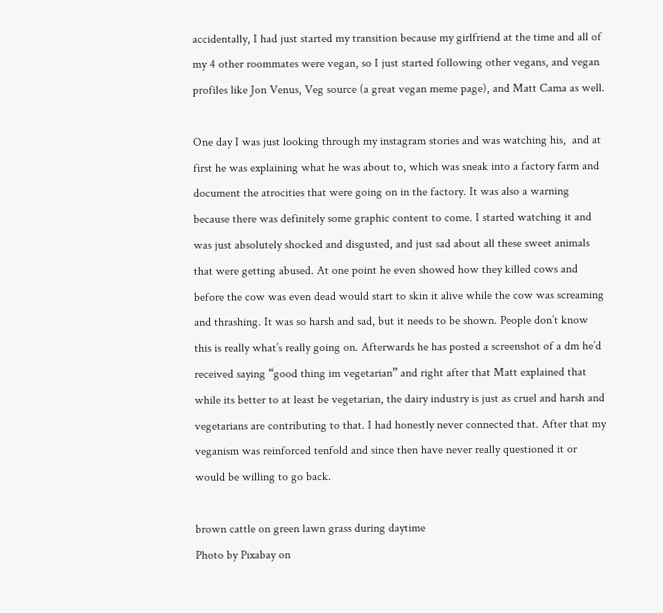accidentally, I had just started my transition because my girlfriend at the time and all of my 4 other roommates were vegan, so I just started following other vegans, and vegan profiles like Jon Venus, Veg source (a great vegan meme page), and Matt Cama as well.

One day I was just looking through my instagram stories and was watching his,  and at first he was explaining what he was about to, which was sneak into a factory farm and document the atrocities that were going on in the factory. It was also a warning because there was definitely some graphic content to come. I started watching it and was just absolutely shocked and disgusted, and just sad about all these sweet animals that were getting abused. At one point he even showed how they killed cows and before the cow was even dead would start to skin it alive while the cow was screaming and thrashing. It was so harsh and sad, but it needs to be shown. People don’t know this is really what’s really going on. Afterwards he has posted a screenshot of a dm he’d received saying “good thing im vegetarian” and right after that Matt explained that while its better to at least be vegetarian, the dairy industry is just as cruel and harsh and vegetarians are contributing to that. I had honestly never connected that. After that my veganism was reinforced tenfold and since then have never really questioned it or would be willing to go back.

brown cattle on green lawn grass during daytime
Photo by Pixabay on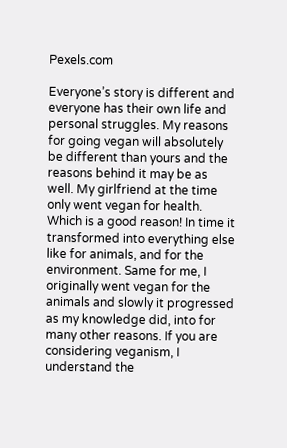Pexels.com

Everyone’s story is different and everyone has their own life and personal struggles. My reasons for going vegan will absolutely be different than yours and the reasons behind it may be as well. My girlfriend at the time only went vegan for health. Which is a good reason! In time it transformed into everything else like for animals, and for the environment. Same for me, I originally went vegan for the animals and slowly it progressed as my knowledge did, into for many other reasons. If you are considering veganism, I understand the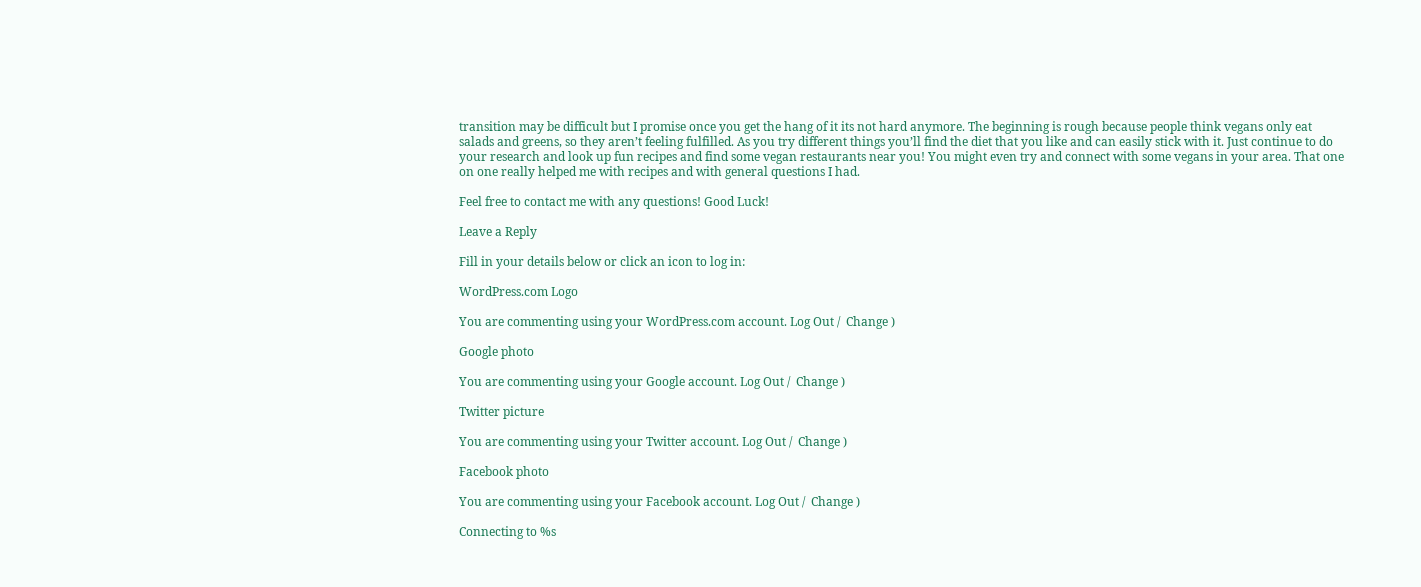transition may be difficult but I promise once you get the hang of it its not hard anymore. The beginning is rough because people think vegans only eat salads and greens, so they aren’t feeling fulfilled. As you try different things you’ll find the diet that you like and can easily stick with it. Just continue to do your research and look up fun recipes and find some vegan restaurants near you! You might even try and connect with some vegans in your area. That one on one really helped me with recipes and with general questions I had.

Feel free to contact me with any questions! Good Luck!

Leave a Reply

Fill in your details below or click an icon to log in:

WordPress.com Logo

You are commenting using your WordPress.com account. Log Out /  Change )

Google photo

You are commenting using your Google account. Log Out /  Change )

Twitter picture

You are commenting using your Twitter account. Log Out /  Change )

Facebook photo

You are commenting using your Facebook account. Log Out /  Change )

Connecting to %s